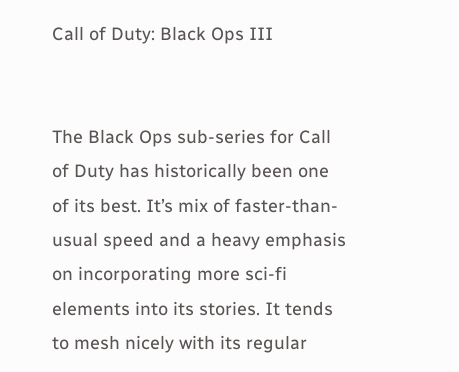Call of Duty: Black Ops III


The Black Ops sub-series for Call of Duty has historically been one of its best. It’s mix of faster-than-usual speed and a heavy emphasis on incorporating more sci-fi elements into its stories. It tends to mesh nicely with its regular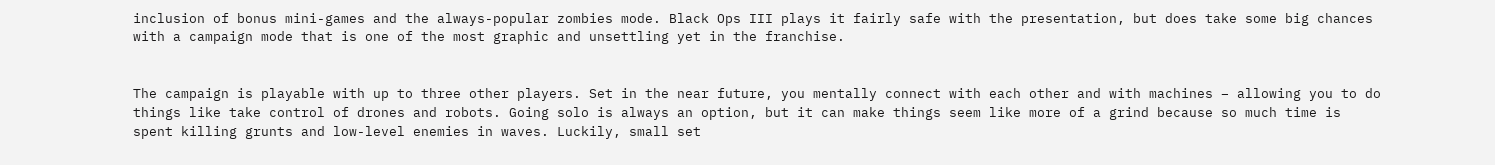inclusion of bonus mini-games and the always-popular zombies mode. Black Ops III plays it fairly safe with the presentation, but does take some big chances with a campaign mode that is one of the most graphic and unsettling yet in the franchise.


The campaign is playable with up to three other players. Set in the near future, you mentally connect with each other and with machines – allowing you to do things like take control of drones and robots. Going solo is always an option, but it can make things seem like more of a grind because so much time is spent killing grunts and low-level enemies in waves. Luckily, small set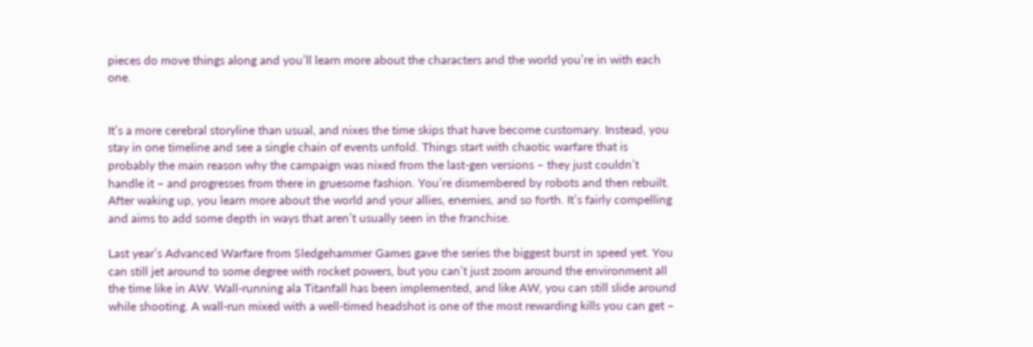pieces do move things along and you’ll learn more about the characters and the world you’re in with each one.


It’s a more cerebral storyline than usual, and nixes the time skips that have become customary. Instead, you stay in one timeline and see a single chain of events unfold. Things start with chaotic warfare that is probably the main reason why the campaign was nixed from the last-gen versions – they just couldn’t handle it – and progresses from there in gruesome fashion. You’re dismembered by robots and then rebuilt. After waking up, you learn more about the world and your allies, enemies, and so forth. It’s fairly compelling and aims to add some depth in ways that aren’t usually seen in the franchise.

Last year’s Advanced Warfare from Sledgehammer Games gave the series the biggest burst in speed yet. You can still jet around to some degree with rocket powers, but you can’t just zoom around the environment all the time like in AW. Wall-running ala Titanfall has been implemented, and like AW, you can still slide around while shooting. A wall-run mixed with a well-timed headshot is one of the most rewarding kills you can get –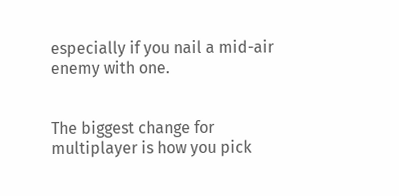especially if you nail a mid-air enemy with one.


The biggest change for multiplayer is how you pick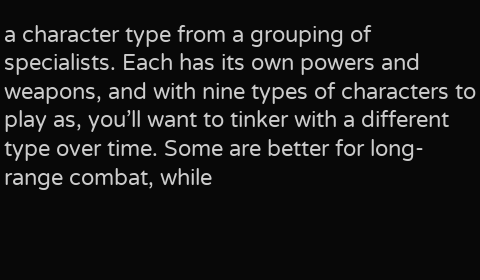a character type from a grouping of specialists. Each has its own powers and weapons, and with nine types of characters to play as, you’ll want to tinker with a different type over time. Some are better for long-range combat, while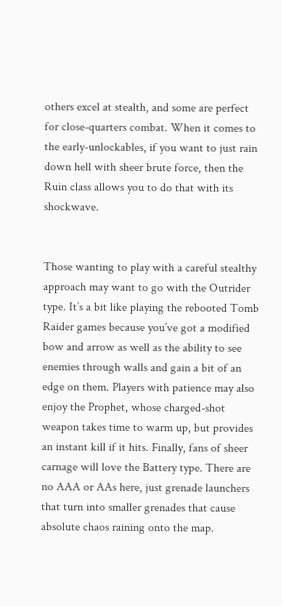others excel at stealth, and some are perfect for close-quarters combat. When it comes to the early-unlockables, if you want to just rain down hell with sheer brute force, then the Ruin class allows you to do that with its shockwave.


Those wanting to play with a careful stealthy approach may want to go with the Outrider type. It’s a bit like playing the rebooted Tomb Raider games because you’ve got a modified bow and arrow as well as the ability to see enemies through walls and gain a bit of an edge on them. Players with patience may also enjoy the Prophet, whose charged-shot weapon takes time to warm up, but provides an instant kill if it hits. Finally, fans of sheer carnage will love the Battery type. There are no AAA or AAs here, just grenade launchers that turn into smaller grenades that cause absolute chaos raining onto the map.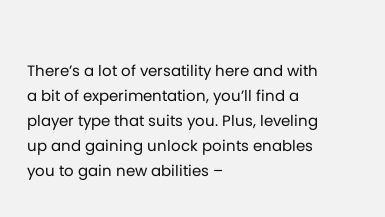There’s a lot of versatility here and with a bit of experimentation, you’ll find a player type that suits you. Plus, leveling up and gaining unlock points enables you to gain new abilities –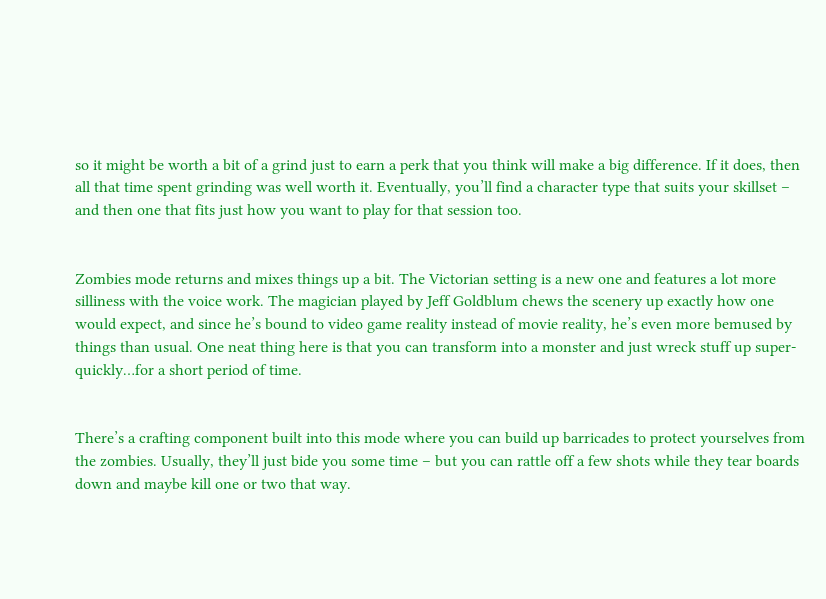so it might be worth a bit of a grind just to earn a perk that you think will make a big difference. If it does, then all that time spent grinding was well worth it. Eventually, you’ll find a character type that suits your skillset – and then one that fits just how you want to play for that session too.


Zombies mode returns and mixes things up a bit. The Victorian setting is a new one and features a lot more silliness with the voice work. The magician played by Jeff Goldblum chews the scenery up exactly how one would expect, and since he’s bound to video game reality instead of movie reality, he’s even more bemused by things than usual. One neat thing here is that you can transform into a monster and just wreck stuff up super-quickly…for a short period of time.


There’s a crafting component built into this mode where you can build up barricades to protect yourselves from the zombies. Usually, they’ll just bide you some time – but you can rattle off a few shots while they tear boards down and maybe kill one or two that way.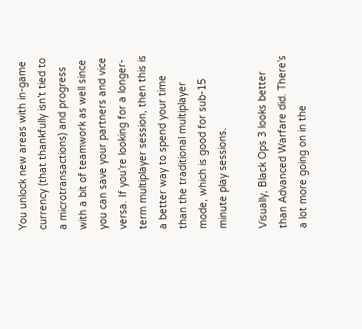You unlock new areas with in-game currency (that thankfully isn’t tied to a microtransactions) and progress with a bit of teamwork as well since you can save your partners and vice versa. If you’re looking for a longer-term multiplayer session, then this is a better way to spend your time than the traditional multiplayer mode, which is good for sub-15 minute play sessions.

Visually, Black Ops 3 looks better than Advanced Warfare did. There’s a lot more going on in the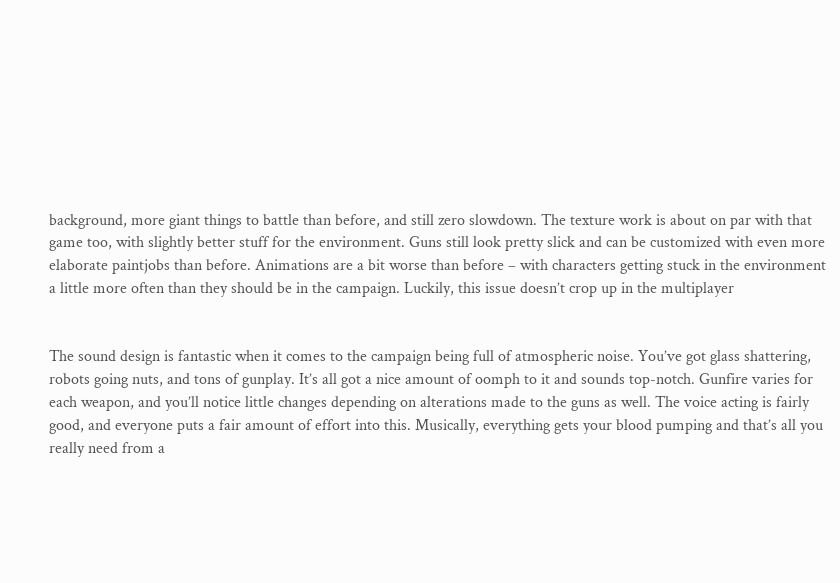background, more giant things to battle than before, and still zero slowdown. The texture work is about on par with that game too, with slightly better stuff for the environment. Guns still look pretty slick and can be customized with even more elaborate paintjobs than before. Animations are a bit worse than before – with characters getting stuck in the environment a little more often than they should be in the campaign. Luckily, this issue doesn’t crop up in the multiplayer


The sound design is fantastic when it comes to the campaign being full of atmospheric noise. You’ve got glass shattering, robots going nuts, and tons of gunplay. It’s all got a nice amount of oomph to it and sounds top-notch. Gunfire varies for each weapon, and you’ll notice little changes depending on alterations made to the guns as well. The voice acting is fairly good, and everyone puts a fair amount of effort into this. Musically, everything gets your blood pumping and that’s all you really need from a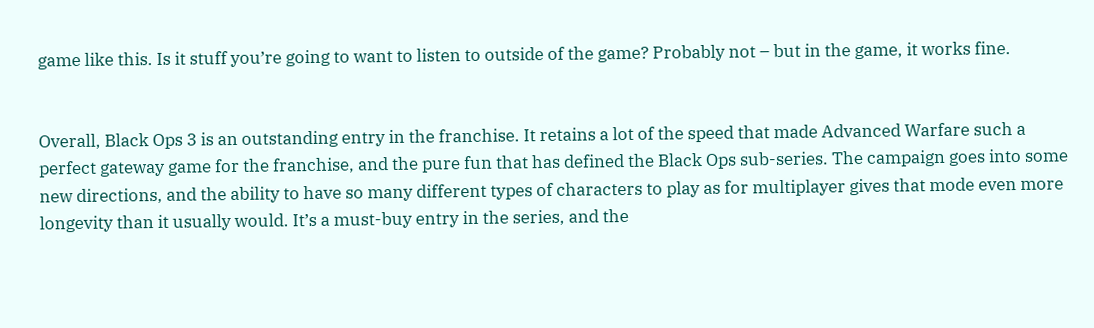game like this. Is it stuff you’re going to want to listen to outside of the game? Probably not – but in the game, it works fine.


Overall, Black Ops 3 is an outstanding entry in the franchise. It retains a lot of the speed that made Advanced Warfare such a perfect gateway game for the franchise, and the pure fun that has defined the Black Ops sub-series. The campaign goes into some new directions, and the ability to have so many different types of characters to play as for multiplayer gives that mode even more longevity than it usually would. It’s a must-buy entry in the series, and the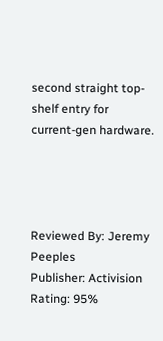second straight top-shelf entry for current-gen hardware.




Reviewed By: Jeremy Peeples
Publisher: Activision
Rating: 95%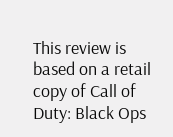This review is based on a retail copy of Call of Duty: Black Ops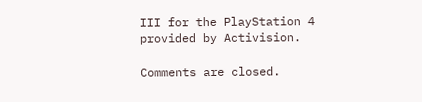III for the PlayStation 4 provided by Activision.

Comments are closed.